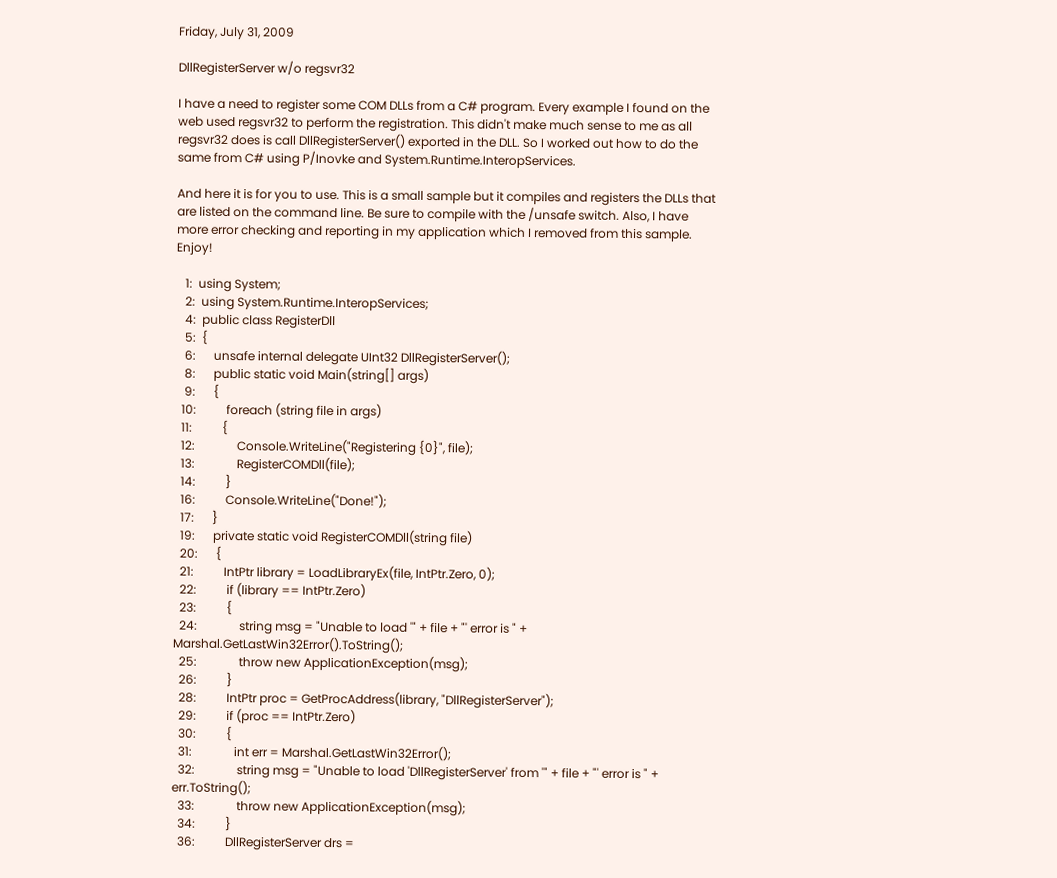Friday, July 31, 2009

DllRegisterServer w/o regsvr32

I have a need to register some COM DLLs from a C# program. Every example I found on the web used regsvr32 to perform the registration. This didn't make much sense to me as all regsvr32 does is call DllRegisterServer() exported in the DLL. So I worked out how to do the same from C# using P/Inovke and System.Runtime.InteropServices.

And here it is for you to use. This is a small sample but it compiles and registers the DLLs that are listed on the command line. Be sure to compile with the /unsafe switch. Also, I have more error checking and reporting in my application which I removed from this sample. Enjoy!

   1:  using System;
   2:  using System.Runtime.InteropServices;
   4:  public class RegisterDll
   5:  {
   6:      unsafe internal delegate UInt32 DllRegisterServer();
   8:      public static void Main(string[] args)
   9:      {
  10:          foreach (string file in args)
  11:          {
  12:              Console.WriteLine("Registering {0}", file);
  13:              RegisterCOMDll(file);
  14:          }
  16:          Console.WriteLine("Done!");
  17:      }
  19:      private static void RegisterCOMDll(string file)
  20:      {
  21:          IntPtr library = LoadLibraryEx(file, IntPtr.Zero, 0);
  22:          if (library == IntPtr.Zero)
  23:          {
  24:              string msg = "Unable to load '" + file + "' error is " + Marshal.GetLastWin32Error().ToString();
  25:              throw new ApplicationException(msg);
  26:          }
  28:          IntPtr proc = GetProcAddress(library, "DllRegisterServer");
  29:          if (proc == IntPtr.Zero)
  30:          {
  31:              int err = Marshal.GetLastWin32Error();
  32:              string msg = "Unable to load 'DllRegisterServer' from '" + file + "' error is " + err.ToString();
  33:              throw new ApplicationException(msg);
  34:          }
  36:          DllRegisterServer drs =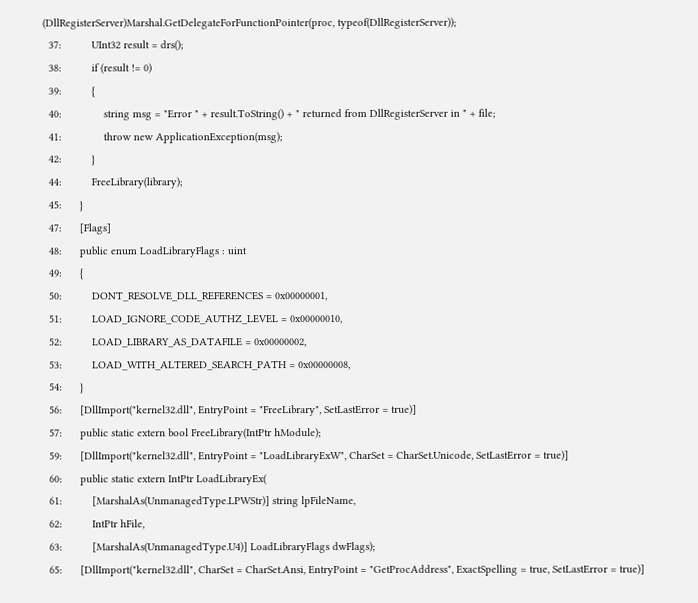(DllRegisterServer)Marshal.GetDelegateForFunctionPointer(proc, typeof(DllRegisterServer));
  37:          UInt32 result = drs();
  38:          if (result != 0)
  39:          {
  40:              string msg = "Error " + result.ToString() + " returned from DllRegisterServer in " + file;
  41:              throw new ApplicationException(msg);
  42:          }
  44:          FreeLibrary(library);
  45:      }
  47:      [Flags]
  48:      public enum LoadLibraryFlags : uint
  49:      {
  50:          DONT_RESOLVE_DLL_REFERENCES = 0x00000001,
  51:          LOAD_IGNORE_CODE_AUTHZ_LEVEL = 0x00000010,
  52:          LOAD_LIBRARY_AS_DATAFILE = 0x00000002,
  53:          LOAD_WITH_ALTERED_SEARCH_PATH = 0x00000008,
  54:      }
  56:      [DllImport("kernel32.dll", EntryPoint = "FreeLibrary", SetLastError = true)]
  57:      public static extern bool FreeLibrary(IntPtr hModule);
  59:      [DllImport("kernel32.dll", EntryPoint = "LoadLibraryExW", CharSet = CharSet.Unicode, SetLastError = true)]
  60:      public static extern IntPtr LoadLibraryEx(
  61:          [MarshalAs(UnmanagedType.LPWStr)] string lpFileName,
  62:          IntPtr hFile,
  63:          [MarshalAs(UnmanagedType.U4)] LoadLibraryFlags dwFlags);
  65:      [DllImport("kernel32.dll", CharSet = CharSet.Ansi, EntryPoint = "GetProcAddress", ExactSpelling = true, SetLastError = true)]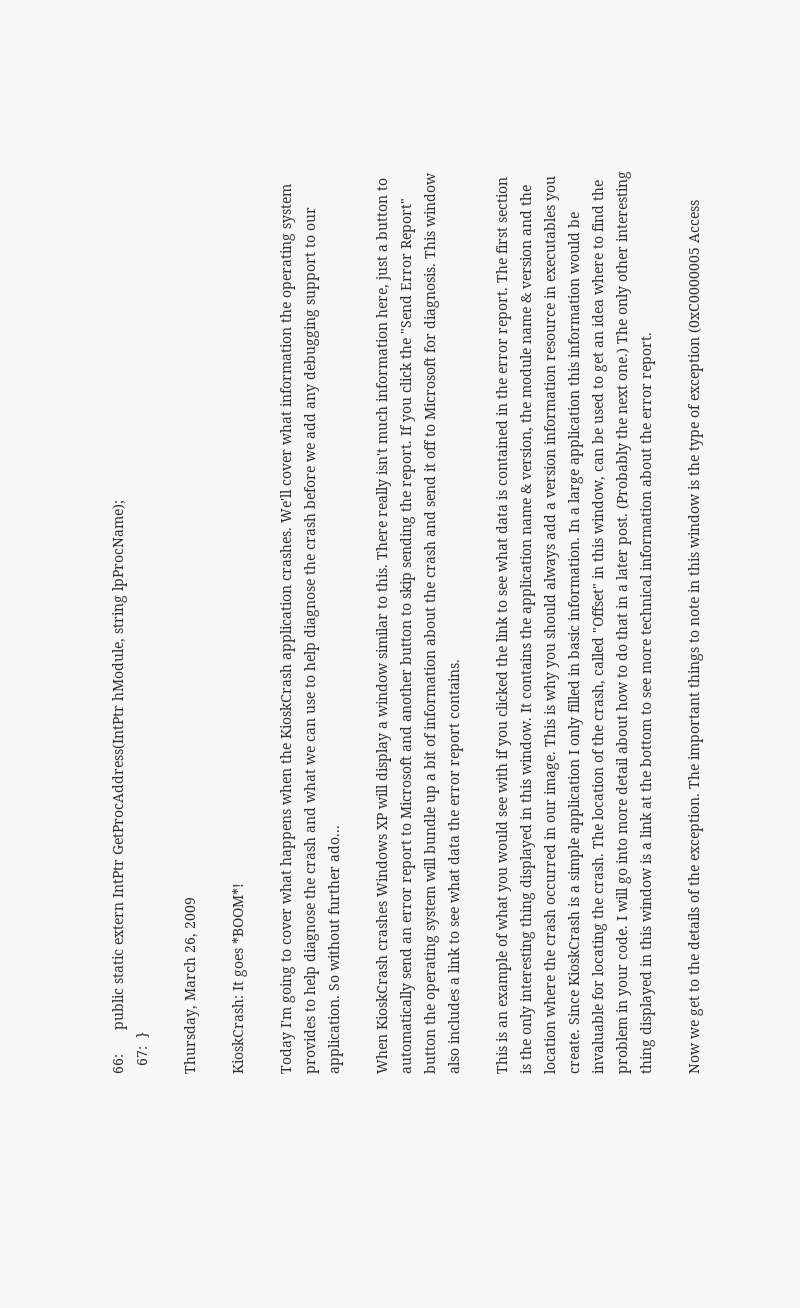66:      public static extern IntPtr GetProcAddress(IntPtr hModule, string lpProcName);
  67:  }

Thursday, March 26, 2009

KioskCrash: It goes *BOOM*!

Today I'm going to cover what happens when the KioskCrash application crashes. We'll cover what information the operating system provides to help diagnose the crash and what we can use to help diagnose the crash before we add any debugging support to our application. So without further ado...

When KioskCrash crashes Windows XP will display a window similar to this. There really isn't much information here, just a button to automatically send an error report to Microsoft and another button to skip sending the report. If you click the "Send Error Report" button the operating system will bundle up a bit of information about the crash and send it off to Microsoft for diagnosis. This window also includes a link to see what data the error report contains.

This is an example of what you would see with if you clicked the link to see what data is contained in the error report. The first section is the only interesting thing displayed in this window. It contains the application name & version, the module name & version and the location where the crash occurred in our image. This is why you should always add a version information resource in executables you create. Since KioskCrash is a simple application I only filled in basic information. In a large application this information would be invaluable for locating the crash. The location of the crash, called "Offset" in this window, can be used to get an idea where to find the problem in your code. I will go into more detail about how to do that in a later post. (Probably the next one.) The only other interesting thing displayed in this window is a link at the bottom to see more technical information about the error report.

Now we get to the details of the exception. The important things to note in this window is the type of exception (0xC0000005 Access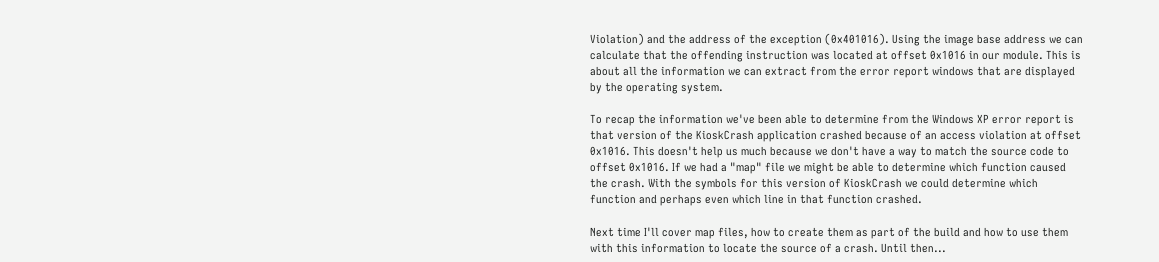Violation) and the address of the exception (0x401016). Using the image base address we can calculate that the offending instruction was located at offset 0x1016 in our module. This is about all the information we can extract from the error report windows that are displayed by the operating system.

To recap the information we've been able to determine from the Windows XP error report is that version of the KioskCrash application crashed because of an access violation at offset 0x1016. This doesn't help us much because we don't have a way to match the source code to offset 0x1016. If we had a "map" file we might be able to determine which function caused the crash. With the symbols for this version of KioskCrash we could determine which function and perhaps even which line in that function crashed.

Next time I'll cover map files, how to create them as part of the build and how to use them with this information to locate the source of a crash. Until then...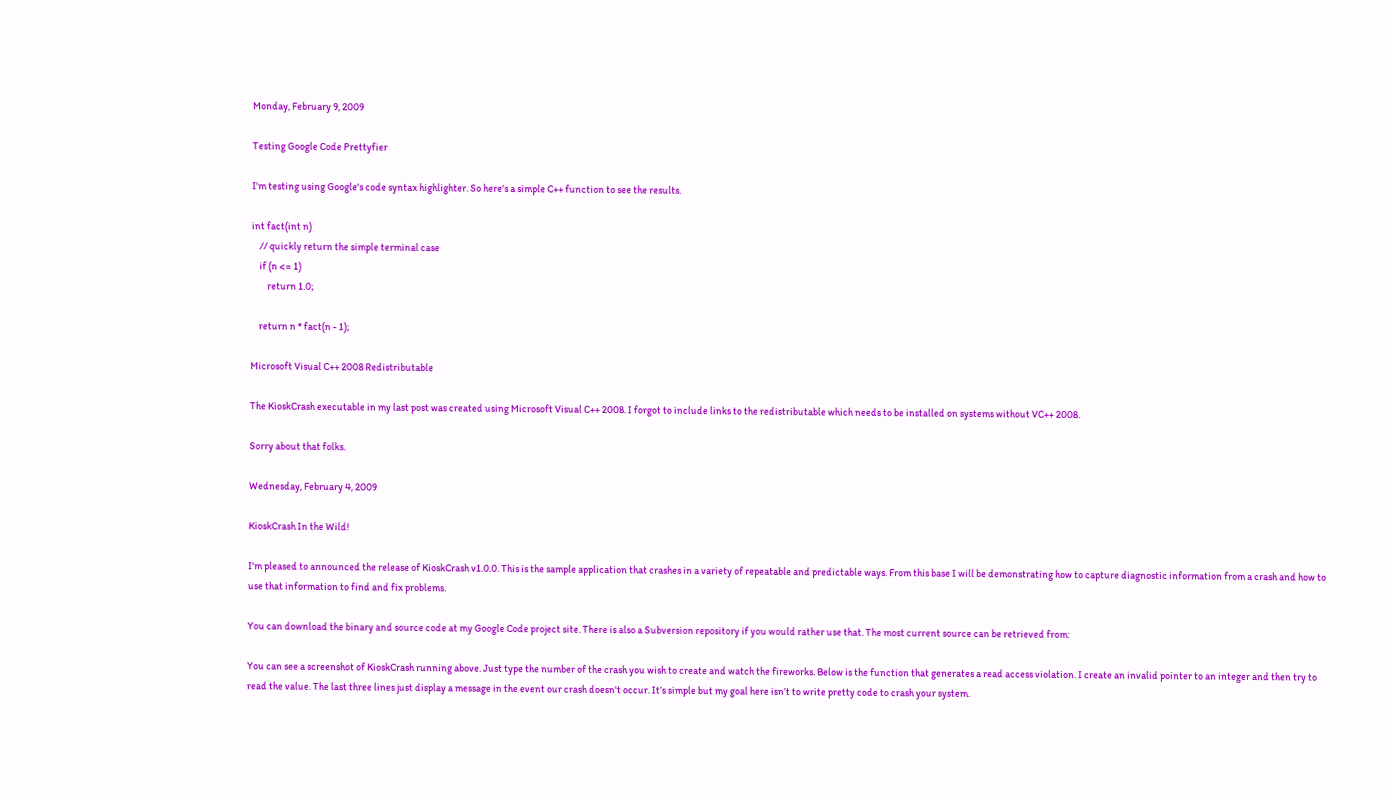Monday, February 9, 2009

Testing Google Code Prettyfier

I'm testing using Google's code syntax highlighter. So here's a simple C++ function to see the results.

int fact(int n)
    // quickly return the simple terminal case
    if (n <= 1)
        return 1.0;

    return n * fact(n - 1);

Microsoft Visual C++ 2008 Redistributable

The KioskCrash executable in my last post was created using Microsoft Visual C++ 2008. I forgot to include links to the redistributable which needs to be installed on systems without VC++ 2008.

Sorry about that folks.

Wednesday, February 4, 2009

KioskCrash In the Wild!

I'm pleased to announced the release of KioskCrash v1.0.0. This is the sample application that crashes in a variety of repeatable and predictable ways. From this base I will be demonstrating how to capture diagnostic information from a crash and how to use that information to find and fix problems.

You can download the binary and source code at my Google Code project site. There is also a Subversion repository if you would rather use that. The most current source can be retrieved from:

You can see a screenshot of KioskCrash running above. Just type the number of the crash you wish to create and watch the fireworks. Below is the function that generates a read access violation. I create an invalid pointer to an integer and then try to read the value. The last three lines just display a message in the event our crash doesn't occur. It’s simple but my goal here isn’t to write pretty code to crash your system.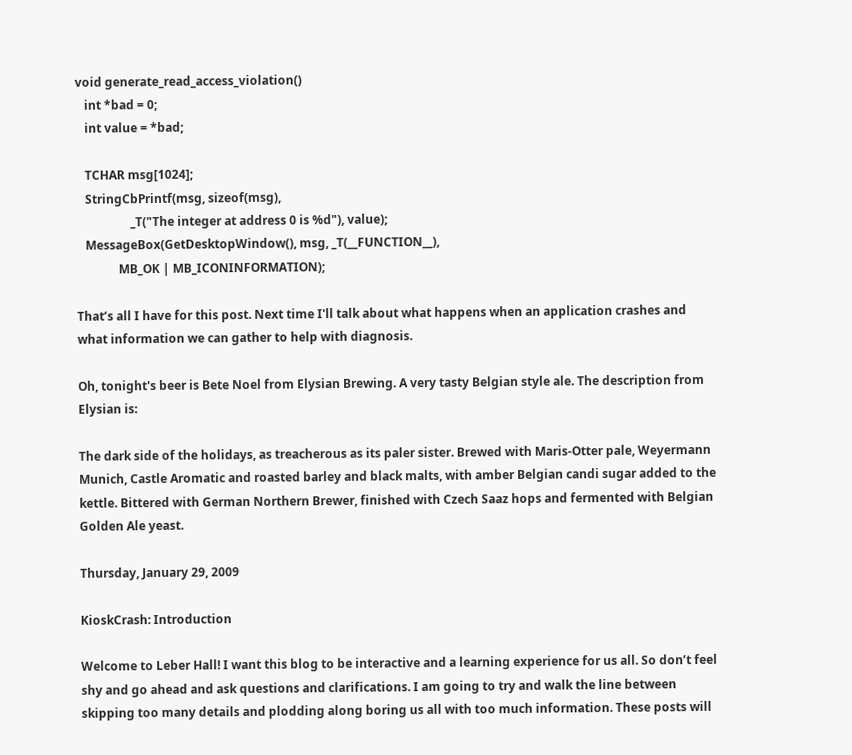void generate_read_access_violation()
   int *bad = 0;
   int value = *bad;

   TCHAR msg[1024];
   StringCbPrintf(msg, sizeof(msg),
                  _T("The integer at address 0 is %d"), value);
   MessageBox(GetDesktopWindow(), msg, _T(__FUNCTION__),
              MB_OK | MB_ICONINFORMATION);

That’s all I have for this post. Next time I'll talk about what happens when an application crashes and what information we can gather to help with diagnosis.

Oh, tonight's beer is Bete Noel from Elysian Brewing. A very tasty Belgian style ale. The description from Elysian is:

The dark side of the holidays, as treacherous as its paler sister. Brewed with Maris-Otter pale, Weyermann Munich, Castle Aromatic and roasted barley and black malts, with amber Belgian candi sugar added to the kettle. Bittered with German Northern Brewer, finished with Czech Saaz hops and fermented with Belgian Golden Ale yeast.

Thursday, January 29, 2009

KioskCrash: Introduction

Welcome to Leber Hall! I want this blog to be interactive and a learning experience for us all. So don’t feel shy and go ahead and ask questions and clarifications. I am going to try and walk the line between skipping too many details and plodding along boring us all with too much information. These posts will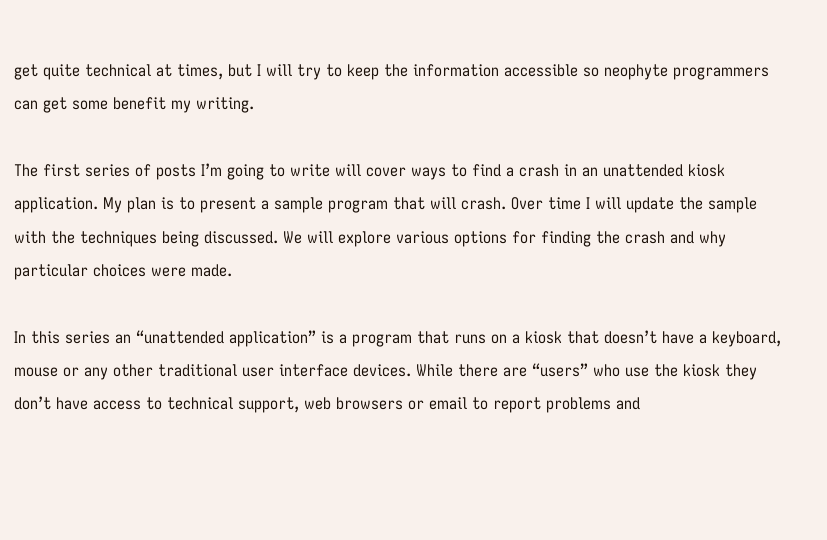get quite technical at times, but I will try to keep the information accessible so neophyte programmers can get some benefit my writing.

The first series of posts I’m going to write will cover ways to find a crash in an unattended kiosk application. My plan is to present a sample program that will crash. Over time I will update the sample with the techniques being discussed. We will explore various options for finding the crash and why particular choices were made.

In this series an “unattended application” is a program that runs on a kiosk that doesn’t have a keyboard, mouse or any other traditional user interface devices. While there are “users” who use the kiosk they don’t have access to technical support, web browsers or email to report problems and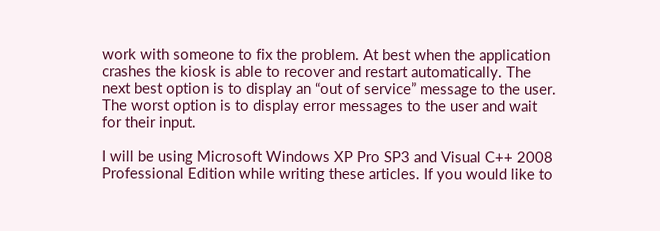work with someone to fix the problem. At best when the application crashes the kiosk is able to recover and restart automatically. The next best option is to display an “out of service” message to the user. The worst option is to display error messages to the user and wait for their input.

I will be using Microsoft Windows XP Pro SP3 and Visual C++ 2008 Professional Edition while writing these articles. If you would like to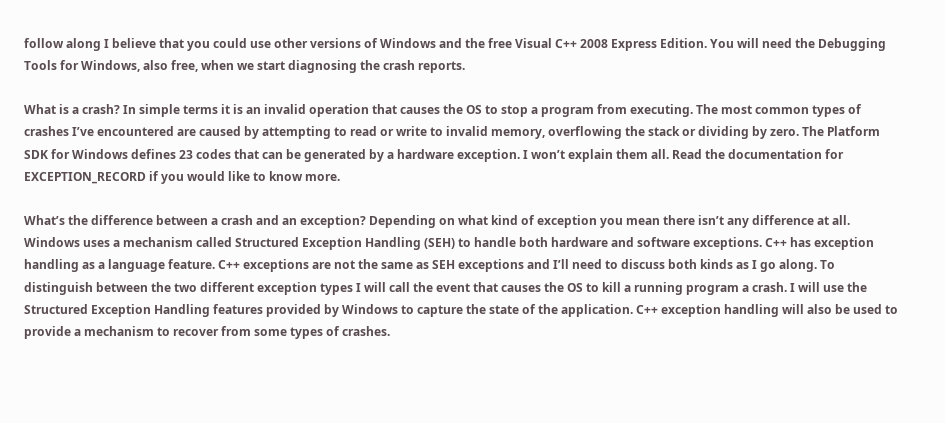follow along I believe that you could use other versions of Windows and the free Visual C++ 2008 Express Edition. You will need the Debugging Tools for Windows, also free, when we start diagnosing the crash reports.

What is a crash? In simple terms it is an invalid operation that causes the OS to stop a program from executing. The most common types of crashes I’ve encountered are caused by attempting to read or write to invalid memory, overflowing the stack or dividing by zero. The Platform SDK for Windows defines 23 codes that can be generated by a hardware exception. I won’t explain them all. Read the documentation for EXCEPTION_RECORD if you would like to know more.

What’s the difference between a crash and an exception? Depending on what kind of exception you mean there isn’t any difference at all. Windows uses a mechanism called Structured Exception Handling (SEH) to handle both hardware and software exceptions. C++ has exception handling as a language feature. C++ exceptions are not the same as SEH exceptions and I’ll need to discuss both kinds as I go along. To distinguish between the two different exception types I will call the event that causes the OS to kill a running program a crash. I will use the Structured Exception Handling features provided by Windows to capture the state of the application. C++ exception handling will also be used to provide a mechanism to recover from some types of crashes.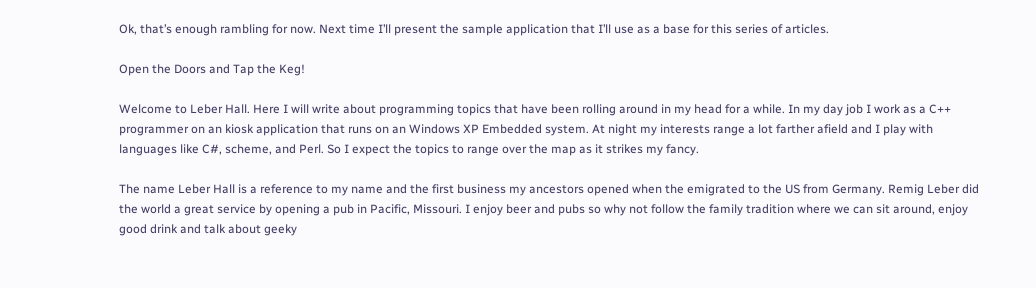Ok, that’s enough rambling for now. Next time I’ll present the sample application that I’ll use as a base for this series of articles.

Open the Doors and Tap the Keg!

Welcome to Leber Hall. Here I will write about programming topics that have been rolling around in my head for a while. In my day job I work as a C++ programmer on an kiosk application that runs on an Windows XP Embedded system. At night my interests range a lot farther afield and I play with languages like C#, scheme, and Perl. So I expect the topics to range over the map as it strikes my fancy.

The name Leber Hall is a reference to my name and the first business my ancestors opened when the emigrated to the US from Germany. Remig Leber did the world a great service by opening a pub in Pacific, Missouri. I enjoy beer and pubs so why not follow the family tradition where we can sit around, enjoy good drink and talk about geeky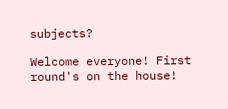subjects?

Welcome everyone! First round's on the house!